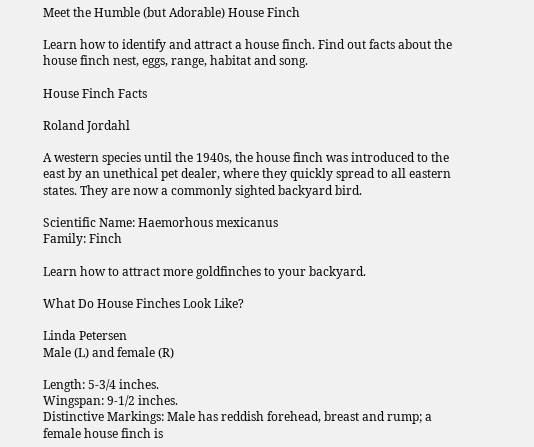Meet the Humble (but Adorable) House Finch

Learn how to identify and attract a house finch. Find out facts about the house finch nest, eggs, range, habitat and song.

House Finch Facts

Roland Jordahl

A western species until the 1940s, the house finch was introduced to the east by an unethical pet dealer, where they quickly spread to all eastern states. They are now a commonly sighted backyard bird.

Scientific Name: Haemorhous mexicanus
Family: Finch

Learn how to attract more goldfinches to your backyard.

What Do House Finches Look Like?

Linda Petersen
Male (L) and female (R)

Length: 5-3/4 inches.
Wingspan: 9-1/2 inches.
Distinctive Markings: Male has reddish forehead, breast and rump; a female house finch is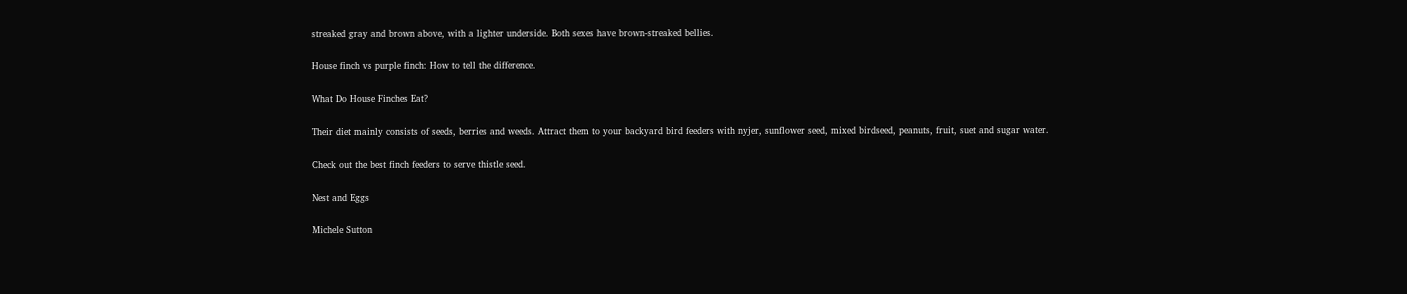streaked gray and brown above, with a lighter underside. Both sexes have brown-streaked bellies.

House finch vs purple finch: How to tell the difference.

What Do House Finches Eat?

Their diet mainly consists of seeds, berries and weeds. Attract them to your backyard bird feeders with nyjer, sunflower seed, mixed birdseed, peanuts, fruit, suet and sugar water.

Check out the best finch feeders to serve thistle seed.

Nest and Eggs

Michele Sutton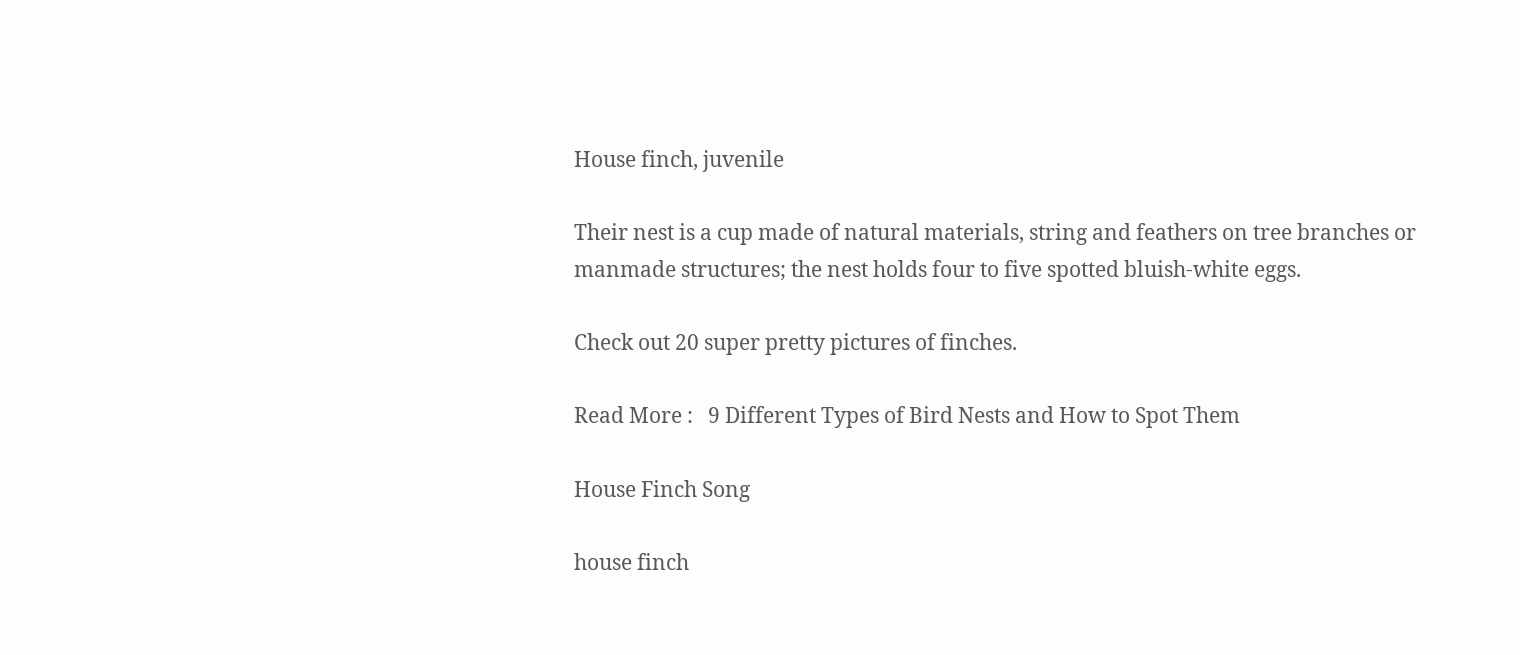House finch, juvenile

Their nest is a cup made of natural materials, string and feathers on tree branches or manmade structures; the nest holds four to five spotted bluish-white eggs.

Check out 20 super pretty pictures of finches.

Read More :   9 Different Types of Bird Nests and How to Spot Them

House Finch Song

house finch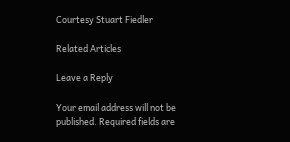Courtesy Stuart Fiedler

Related Articles

Leave a Reply

Your email address will not be published. Required fields are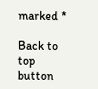marked *

Back to top button